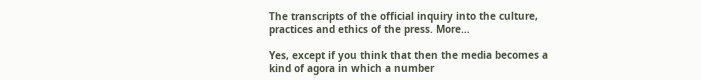The transcripts of the official inquiry into the culture, practices and ethics of the press. More…

Yes, except if you think that then the media becomes a kind of agora in which a number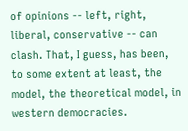of opinions -- left, right, liberal, conservative -- can clash. That, I guess, has been, to some extent at least, the model, the theoretical model, in western democracies.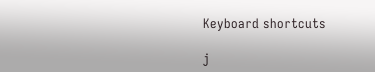Keyboard shortcuts

j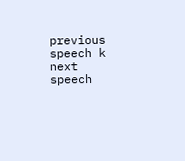previous speech k next speech